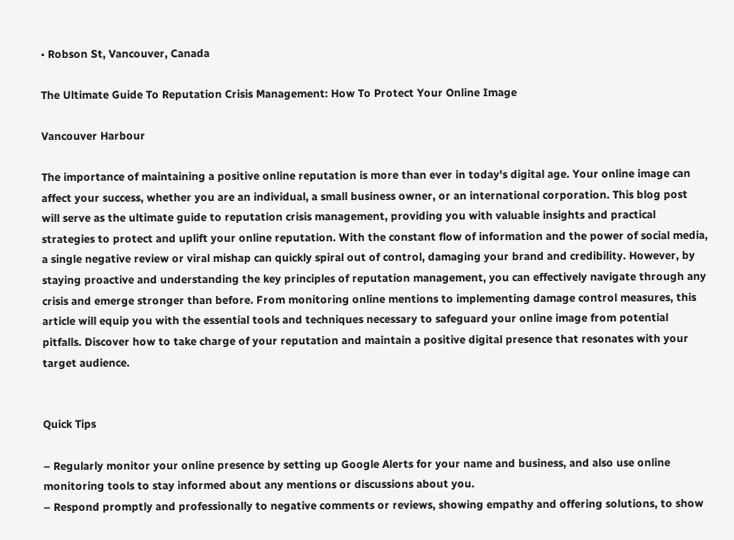• Robson St, Vancouver, Canada

The Ultimate Guide To Reputation Crisis Management: How To Protect Your Online Image

Vancouver Harbour

The importance of maintaining a positive online reputation is more than ever in today's digital age. Your online image can affect your success, whether you are an individual, a small business owner, or an international corporation. This blog post will serve as the ultimate guide to reputation crisis management, providing you with valuable insights and practical strategies to protect and uplift your online reputation. With the constant flow of information and the power of social media, a single negative review or viral mishap can quickly spiral out of control, damaging your brand and credibility. However, by staying proactive and understanding the key principles of reputation management, you can effectively navigate through any crisis and emerge stronger than before. From monitoring online mentions to implementing damage control measures, this article will equip you with the essential tools and techniques necessary to safeguard your online image from potential pitfalls. Discover how to take charge of your reputation and maintain a positive digital presence that resonates with your target audience.


Quick Tips

– Regularly monitor your online presence by setting up Google Alerts for your name and business, and also use online monitoring tools to stay informed about any mentions or discussions about you.
– Respond promptly and professionally to negative comments or reviews, showing empathy and offering solutions, to show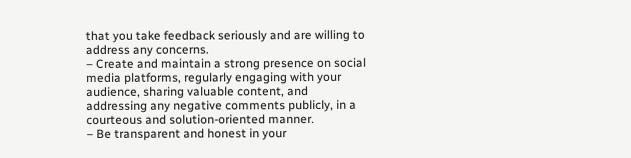that you take feedback seriously and are willing to address any concerns.
– Create and maintain a strong presence on social media platforms, regularly engaging with your audience, sharing valuable content, and addressing any negative comments publicly, in a courteous and solution-oriented manner.
– Be transparent and honest in your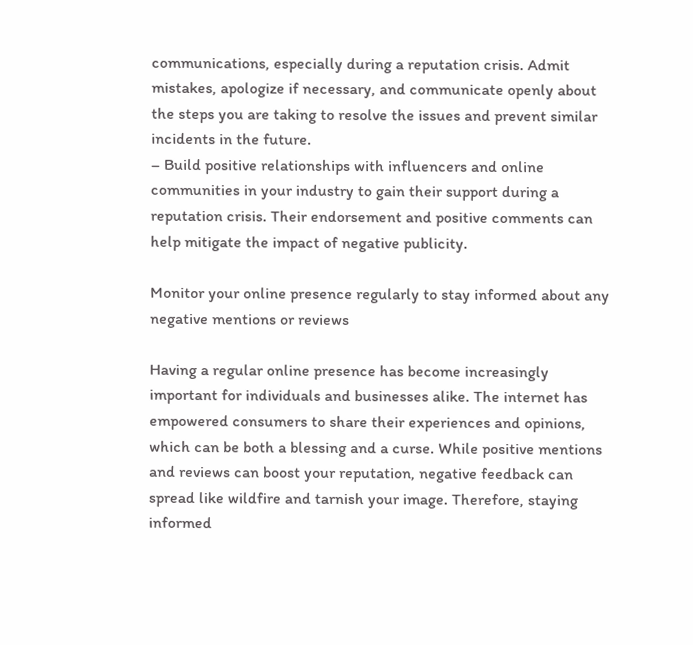communications, especially during a reputation crisis. Admit mistakes, apologize if necessary, and communicate openly about the steps you are taking to resolve the issues and prevent similar incidents in the future.
– Build positive relationships with influencers and online communities in your industry to gain their support during a reputation crisis. Their endorsement and positive comments can help mitigate the impact of negative publicity.

Monitor your online presence regularly to stay informed about any negative mentions or reviews

Having a regular online presence has become increasingly important for individuals and businesses alike. The internet has empowered consumers to share their experiences and opinions, which can be both a blessing and a curse. While positive mentions and reviews can boost your reputation, negative feedback can spread like wildfire and tarnish your image. Therefore, staying informed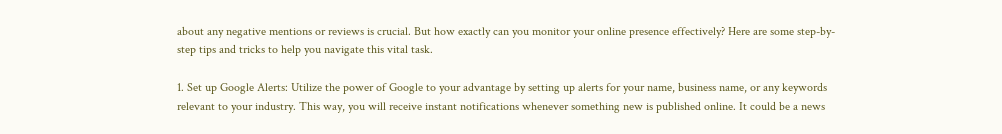about any negative mentions or reviews is crucial. But how exactly can you monitor your online presence effectively? Here are some step-by-step tips and tricks to help you navigate this vital task.

1. Set up Google Alerts: Utilize the power of Google to your advantage by setting up alerts for your name, business name, or any keywords relevant to your industry. This way, you will receive instant notifications whenever something new is published online. It could be a news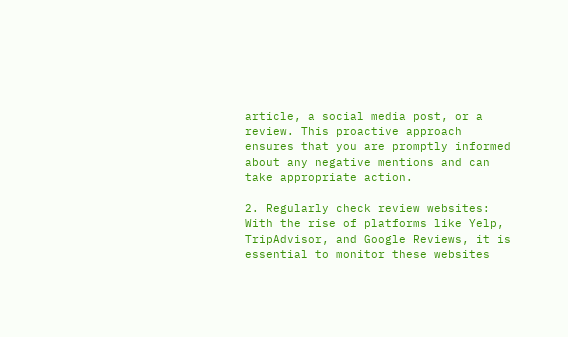article, a social media post, or a review. This proactive approach ensures that you are promptly informed about any negative mentions and can take appropriate action.

2. Regularly check review websites: With the rise of platforms like Yelp, TripAdvisor, and Google Reviews, it is essential to monitor these websites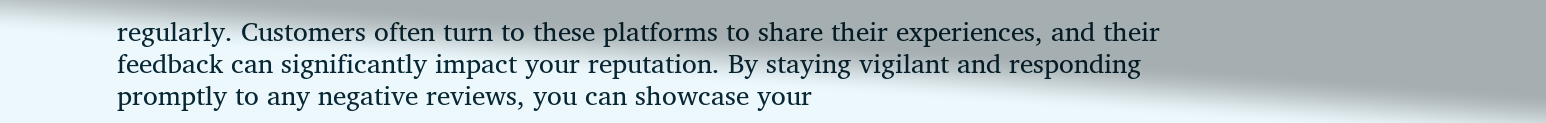regularly. Customers often turn to these platforms to share their experiences, and their feedback can significantly impact your reputation. By staying vigilant and responding promptly to any negative reviews, you can showcase your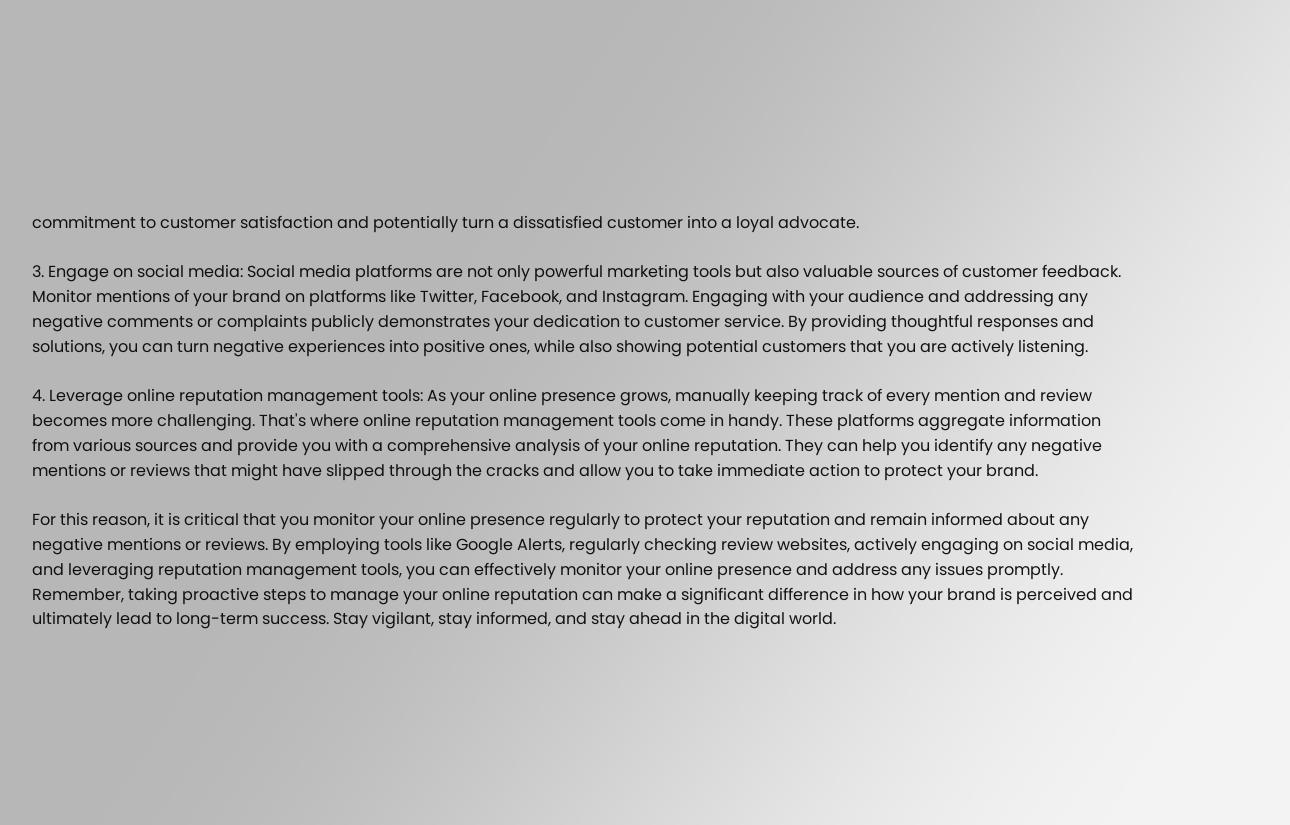commitment to customer satisfaction and potentially turn a dissatisfied customer into a loyal advocate.

3. Engage on social media: Social media platforms are not only powerful marketing tools but also valuable sources of customer feedback. Monitor mentions of your brand on platforms like Twitter, Facebook, and Instagram. Engaging with your audience and addressing any negative comments or complaints publicly demonstrates your dedication to customer service. By providing thoughtful responses and solutions, you can turn negative experiences into positive ones, while also showing potential customers that you are actively listening.

4. Leverage online reputation management tools: As your online presence grows, manually keeping track of every mention and review becomes more challenging. That's where online reputation management tools come in handy. These platforms aggregate information from various sources and provide you with a comprehensive analysis of your online reputation. They can help you identify any negative mentions or reviews that might have slipped through the cracks and allow you to take immediate action to protect your brand.

For this reason, it is critical that you monitor your online presence regularly to protect your reputation and remain informed about any negative mentions or reviews. By employing tools like Google Alerts, regularly checking review websites, actively engaging on social media, and leveraging reputation management tools, you can effectively monitor your online presence and address any issues promptly. Remember, taking proactive steps to manage your online reputation can make a significant difference in how your brand is perceived and ultimately lead to long-term success. Stay vigilant, stay informed, and stay ahead in the digital world.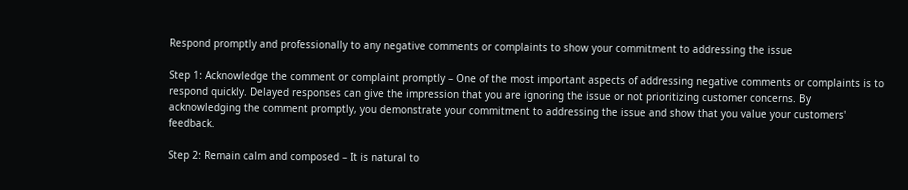Respond promptly and professionally to any negative comments or complaints to show your commitment to addressing the issue

Step 1: Acknowledge the comment or complaint promptly – One of the most important aspects of addressing negative comments or complaints is to respond quickly. Delayed responses can give the impression that you are ignoring the issue or not prioritizing customer concerns. By acknowledging the comment promptly, you demonstrate your commitment to addressing the issue and show that you value your customers' feedback.

Step 2: Remain calm and composed – It is natural to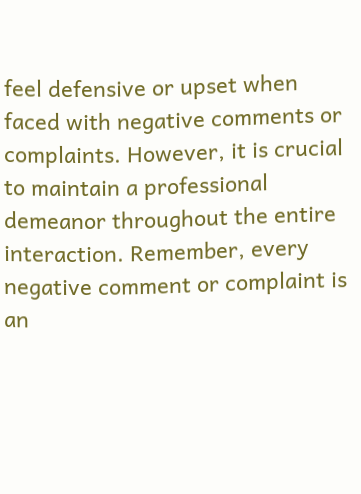feel defensive or upset when faced with negative comments or complaints. However, it is crucial to maintain a professional demeanor throughout the entire interaction. Remember, every negative comment or complaint is an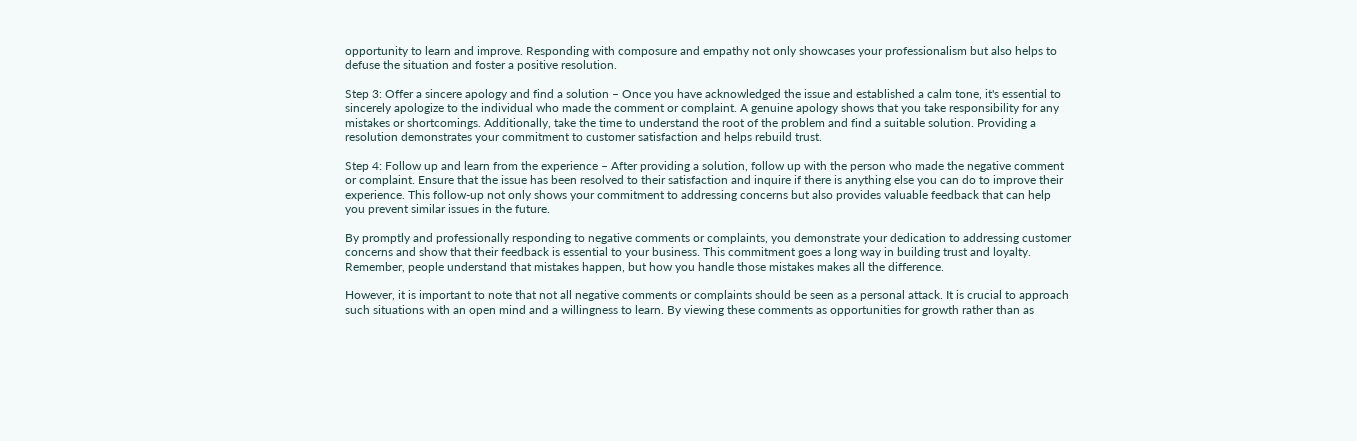opportunity to learn and improve. Responding with composure and empathy not only showcases your professionalism but also helps to defuse the situation and foster a positive resolution.

Step 3: Offer a sincere apology and find a solution – Once you have acknowledged the issue and established a calm tone, it's essential to sincerely apologize to the individual who made the comment or complaint. A genuine apology shows that you take responsibility for any mistakes or shortcomings. Additionally, take the time to understand the root of the problem and find a suitable solution. Providing a resolution demonstrates your commitment to customer satisfaction and helps rebuild trust.

Step 4: Follow up and learn from the experience – After providing a solution, follow up with the person who made the negative comment or complaint. Ensure that the issue has been resolved to their satisfaction and inquire if there is anything else you can do to improve their experience. This follow-up not only shows your commitment to addressing concerns but also provides valuable feedback that can help you prevent similar issues in the future.

By promptly and professionally responding to negative comments or complaints, you demonstrate your dedication to addressing customer concerns and show that their feedback is essential to your business. This commitment goes a long way in building trust and loyalty. Remember, people understand that mistakes happen, but how you handle those mistakes makes all the difference.

However, it is important to note that not all negative comments or complaints should be seen as a personal attack. It is crucial to approach such situations with an open mind and a willingness to learn. By viewing these comments as opportunities for growth rather than as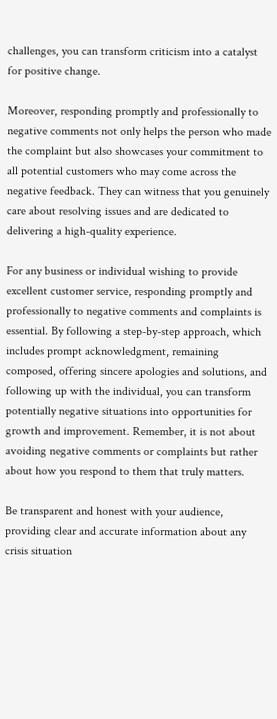challenges, you can transform criticism into a catalyst for positive change.

Moreover, responding promptly and professionally to negative comments not only helps the person who made the complaint but also showcases your commitment to all potential customers who may come across the negative feedback. They can witness that you genuinely care about resolving issues and are dedicated to delivering a high-quality experience.

For any business or individual wishing to provide excellent customer service, responding promptly and professionally to negative comments and complaints is essential. By following a step-by-step approach, which includes prompt acknowledgment, remaining composed, offering sincere apologies and solutions, and following up with the individual, you can transform potentially negative situations into opportunities for growth and improvement. Remember, it is not about avoiding negative comments or complaints but rather about how you respond to them that truly matters.

Be transparent and honest with your audience, providing clear and accurate information about any crisis situation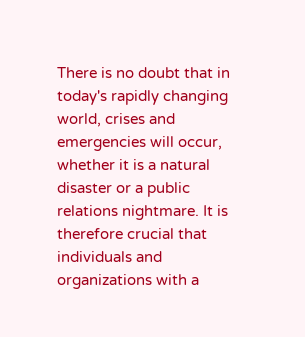There is no doubt that in today's rapidly changing world, crises and emergencies will occur, whether it is a natural disaster or a public relations nightmare. It is therefore crucial that individuals and organizations with a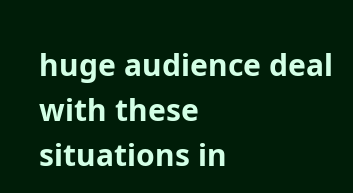huge audience deal with these situations in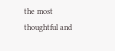the most thoughtful and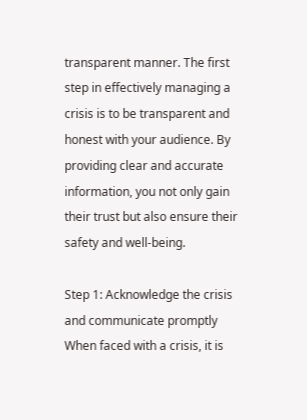transparent manner. The first step in effectively managing a crisis is to be transparent and honest with your audience. By providing clear and accurate information, you not only gain their trust but also ensure their safety and well-being.

Step 1: Acknowledge the crisis and communicate promptly
When faced with a crisis, it is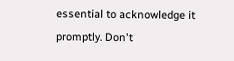essential to acknowledge it promptly. Don't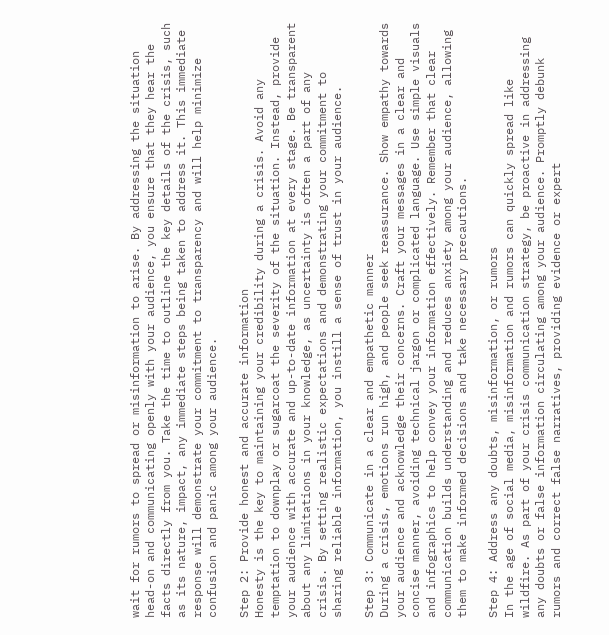wait for rumors to spread or misinformation to arise. By addressing the situation head-on and communicating openly with your audience, you ensure that they hear the facts directly from you. Take the time to outline the key details of the crisis, such as its nature, impact, any immediate steps being taken to address it. This immediate response will demonstrate your commitment to transparency and will help minimize confusion and panic among your audience.

Step 2: Provide honest and accurate information
Honesty is the key to maintaining your credibility during a crisis. Avoid any temptation to downplay or sugarcoat the severity of the situation. Instead, provide your audience with accurate and up-to-date information at every stage. Be transparent about any limitations in your knowledge, as uncertainty is often a part of any crisis. By setting realistic expectations and demonstrating your commitment to sharing reliable information, you instill a sense of trust in your audience.

Step 3: Communicate in a clear and empathetic manner
During a crisis, emotions run high, and people seek reassurance. Show empathy towards your audience and acknowledge their concerns. Craft your messages in a clear and concise manner, avoiding technical jargon or complicated language. Use simple visuals and infographics to help convey your information effectively. Remember that clear communication builds understanding and reduces anxiety among your audience, allowing them to make informed decisions and take necessary precautions.

Step 4: Address any doubts, misinformation, or rumors
In the age of social media, misinformation and rumors can quickly spread like wildfire. As part of your crisis communication strategy, be proactive in addressing any doubts or false information circulating among your audience. Promptly debunk rumors and correct false narratives, providing evidence or expert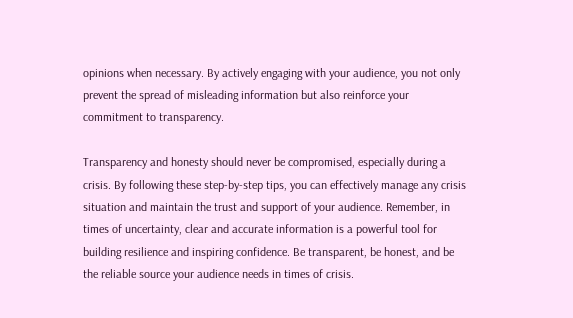opinions when necessary. By actively engaging with your audience, you not only prevent the spread of misleading information but also reinforce your commitment to transparency.

Transparency and honesty should never be compromised, especially during a crisis. By following these step-by-step tips, you can effectively manage any crisis situation and maintain the trust and support of your audience. Remember, in times of uncertainty, clear and accurate information is a powerful tool for building resilience and inspiring confidence. Be transparent, be honest, and be the reliable source your audience needs in times of crisis.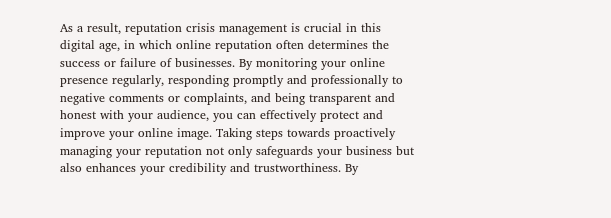As a result, reputation crisis management is crucial in this digital age, in which online reputation often determines the success or failure of businesses. By monitoring your online presence regularly, responding promptly and professionally to negative comments or complaints, and being transparent and honest with your audience, you can effectively protect and improve your online image. Taking steps towards proactively managing your reputation not only safeguards your business but also enhances your credibility and trustworthiness. By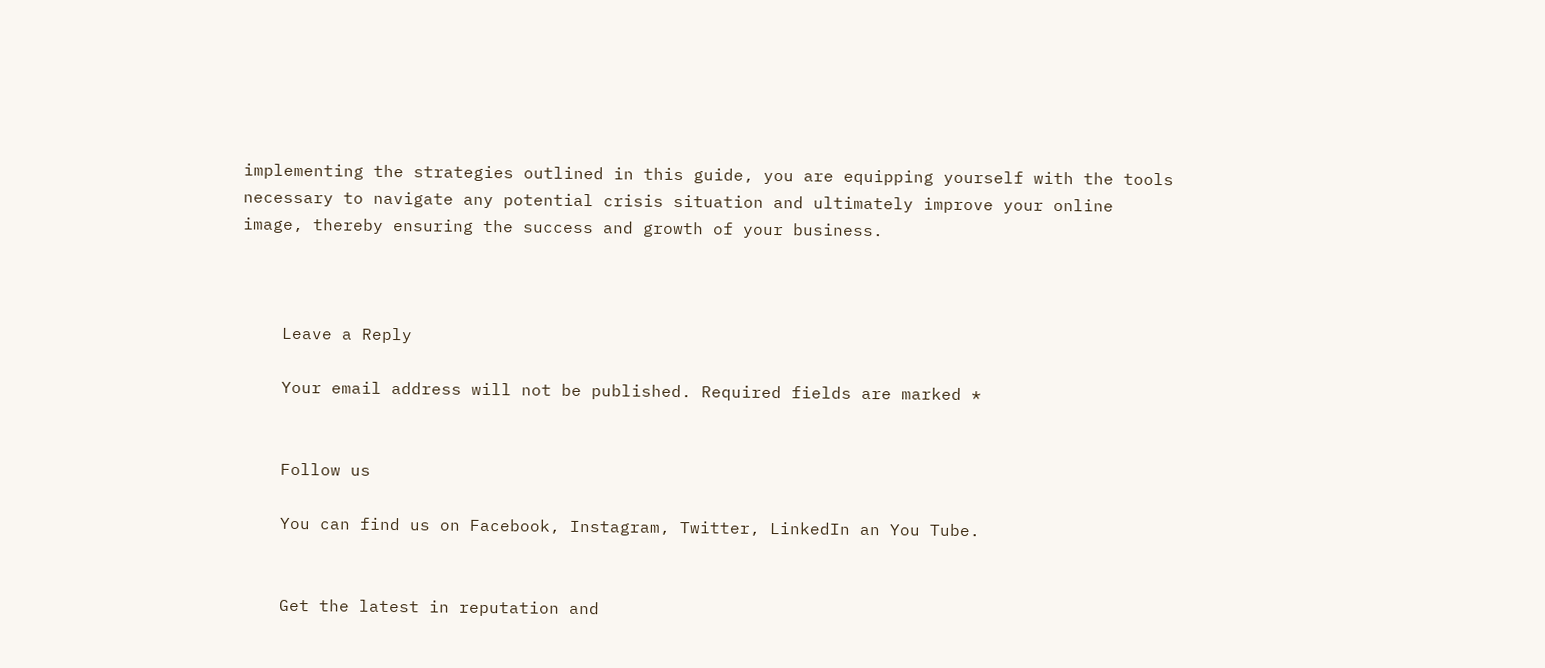implementing the strategies outlined in this guide, you are equipping yourself with the tools necessary to navigate any potential crisis situation and ultimately improve your online image, thereby ensuring the success and growth of your business.



    Leave a Reply

    Your email address will not be published. Required fields are marked *


    Follow us

    You can find us on Facebook, Instagram, Twitter, LinkedIn an You Tube.


    Get the latest in reputation and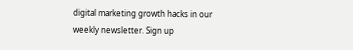digital marketing growth hacks in our weekly newsletter. Sign up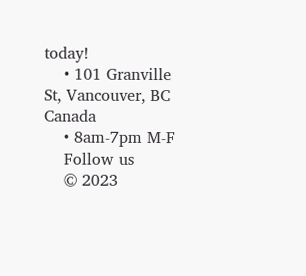today!
    • 101 Granville St, Vancouver, BC Canada
    • 8am-7pm M-F
    Follow us
    © 2023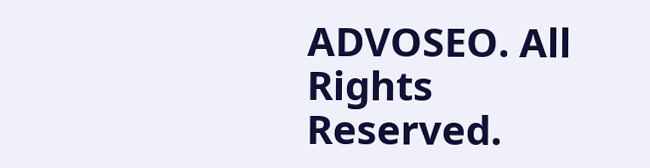ADVOSEO. All Rights Reserved.